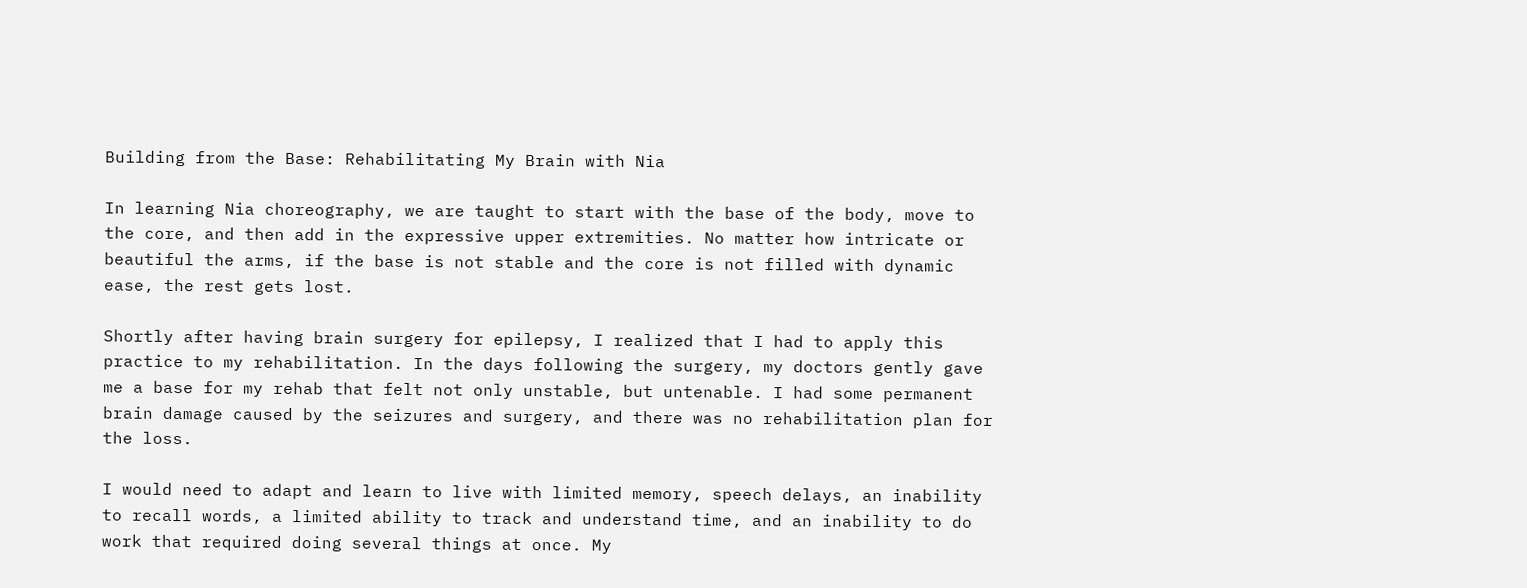Building from the Base: Rehabilitating My Brain with Nia

In learning Nia choreography, we are taught to start with the base of the body, move to the core, and then add in the expressive upper extremities. No matter how intricate or beautiful the arms, if the base is not stable and the core is not filled with dynamic ease, the rest gets lost.

Shortly after having brain surgery for epilepsy, I realized that I had to apply this practice to my rehabilitation. In the days following the surgery, my doctors gently gave me a base for my rehab that felt not only unstable, but untenable. I had some permanent brain damage caused by the seizures and surgery, and there was no rehabilitation plan for the loss.

I would need to adapt and learn to live with limited memory, speech delays, an inability to recall words, a limited ability to track and understand time, and an inability to do work that required doing several things at once. My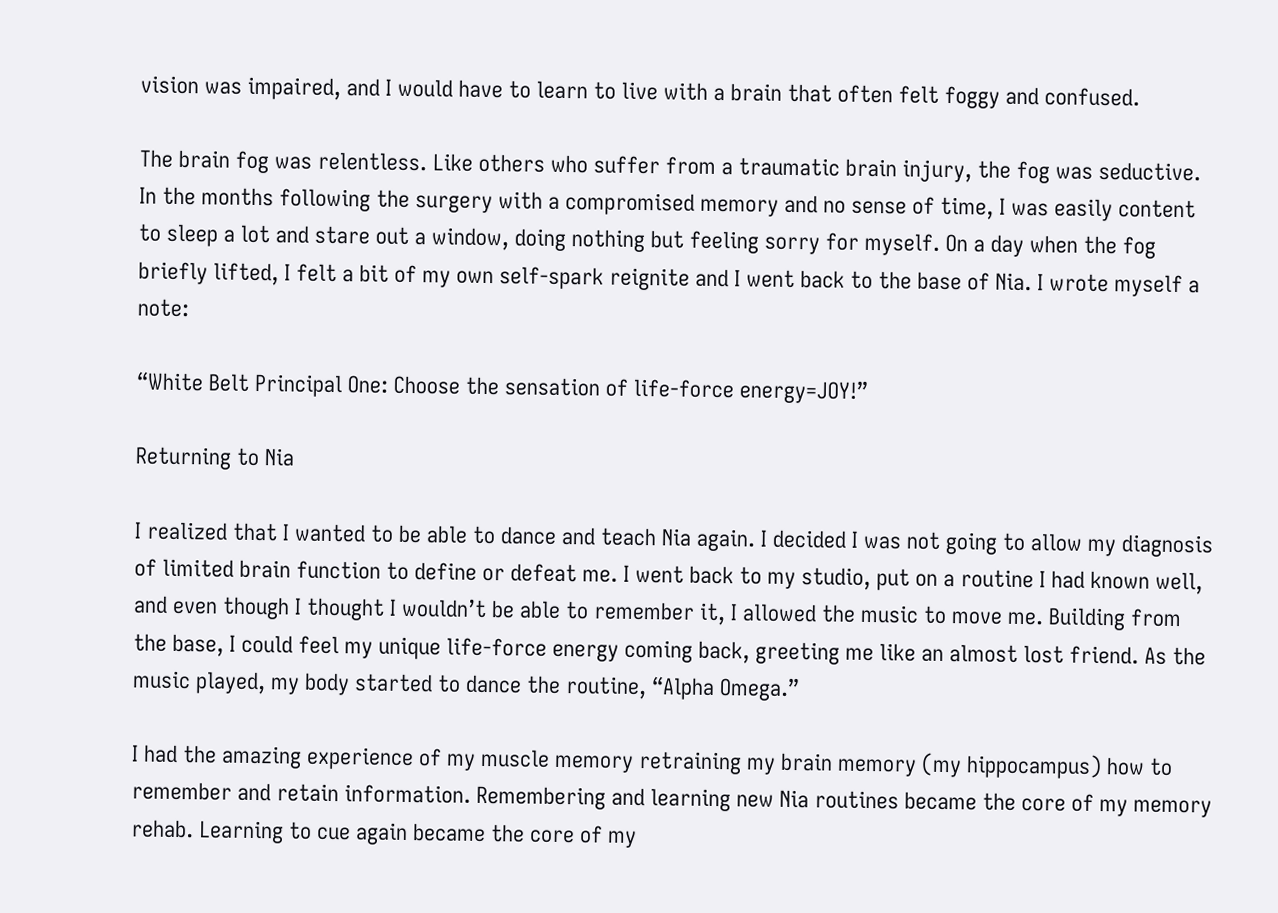vision was impaired, and I would have to learn to live with a brain that often felt foggy and confused.

The brain fog was relentless. Like others who suffer from a traumatic brain injury, the fog was seductive. In the months following the surgery with a compromised memory and no sense of time, I was easily content to sleep a lot and stare out a window, doing nothing but feeling sorry for myself. On a day when the fog briefly lifted, I felt a bit of my own self-spark reignite and I went back to the base of Nia. I wrote myself a note:

“White Belt Principal One: Choose the sensation of life-force energy=JOY!”

Returning to Nia

I realized that I wanted to be able to dance and teach Nia again. I decided I was not going to allow my diagnosis of limited brain function to define or defeat me. I went back to my studio, put on a routine I had known well, and even though I thought I wouldn’t be able to remember it, I allowed the music to move me. Building from the base, I could feel my unique life-force energy coming back, greeting me like an almost lost friend. As the music played, my body started to dance the routine, “Alpha Omega.”

I had the amazing experience of my muscle memory retraining my brain memory (my hippocampus) how to remember and retain information. Remembering and learning new Nia routines became the core of my memory rehab. Learning to cue again became the core of my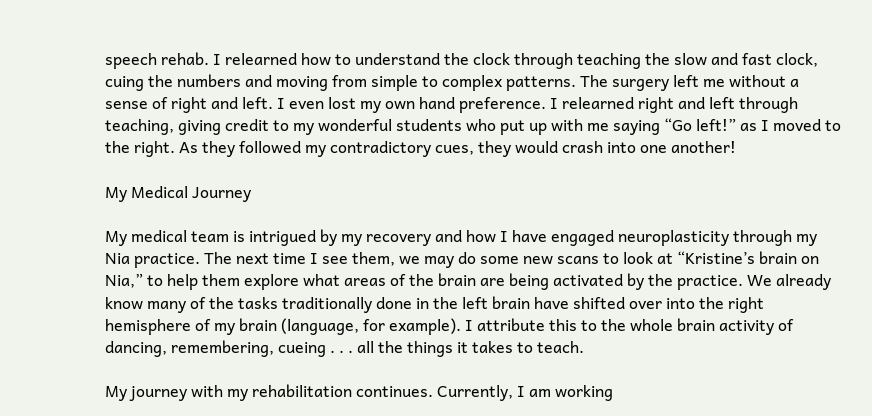speech rehab. I relearned how to understand the clock through teaching the slow and fast clock, cuing the numbers and moving from simple to complex patterns. The surgery left me without a sense of right and left. I even lost my own hand preference. I relearned right and left through teaching, giving credit to my wonderful students who put up with me saying “Go left!” as I moved to the right. As they followed my contradictory cues, they would crash into one another!

My Medical Journey

My medical team is intrigued by my recovery and how I have engaged neuroplasticity through my Nia practice. The next time I see them, we may do some new scans to look at “Kristine’s brain on Nia,” to help them explore what areas of the brain are being activated by the practice. We already know many of the tasks traditionally done in the left brain have shifted over into the right hemisphere of my brain (language, for example). I attribute this to the whole brain activity of dancing, remembering, cueing . . . all the things it takes to teach.

My journey with my rehabilitation continues. Currently, I am working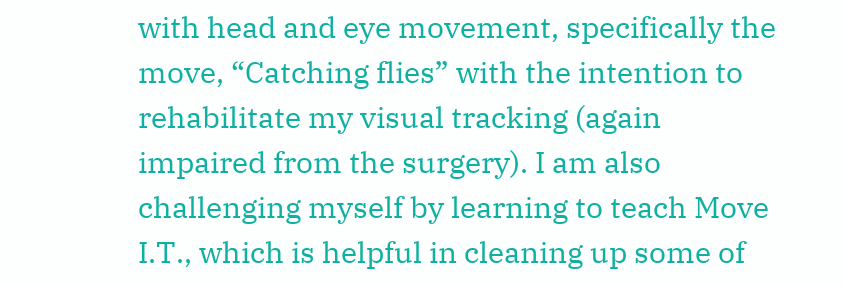with head and eye movement, specifically the move, “Catching flies” with the intention to rehabilitate my visual tracking (again impaired from the surgery). I am also challenging myself by learning to teach Move I.T., which is helpful in cleaning up some of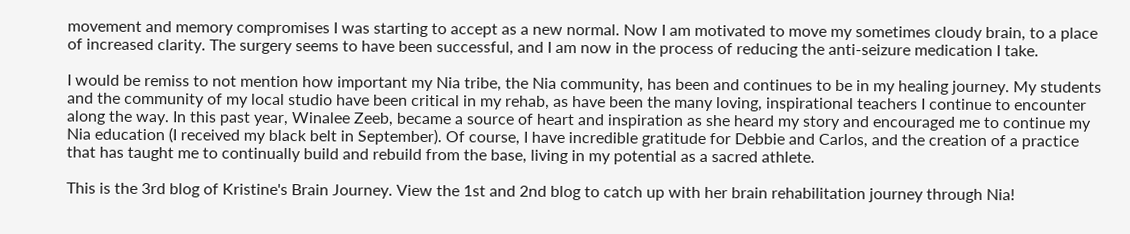movement and memory compromises I was starting to accept as a new normal. Now I am motivated to move my sometimes cloudy brain, to a place of increased clarity. The surgery seems to have been successful, and I am now in the process of reducing the anti-seizure medication I take.

I would be remiss to not mention how important my Nia tribe, the Nia community, has been and continues to be in my healing journey. My students and the community of my local studio have been critical in my rehab, as have been the many loving, inspirational teachers I continue to encounter along the way. In this past year, Winalee Zeeb, became a source of heart and inspiration as she heard my story and encouraged me to continue my Nia education (I received my black belt in September). Of course, I have incredible gratitude for Debbie and Carlos, and the creation of a practice that has taught me to continually build and rebuild from the base, living in my potential as a sacred athlete.

This is the 3rd blog of Kristine's Brain Journey. View the 1st and 2nd blog to catch up with her brain rehabilitation journey through Nia!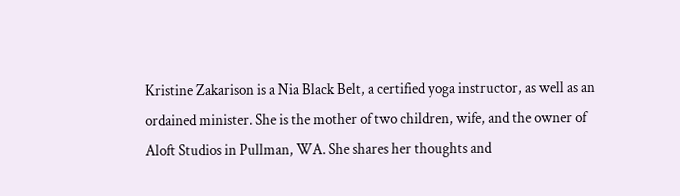Kristine Zakarison is a Nia Black Belt, a certified yoga instructor, as well as an ordained minister. She is the mother of two children, wife, and the owner of Aloft Studios in Pullman, WA. She shares her thoughts and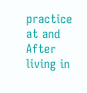practice at and After living in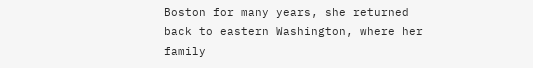Boston for many years, she returned back to eastern Washington, where her family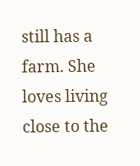still has a farm. She loves living close to the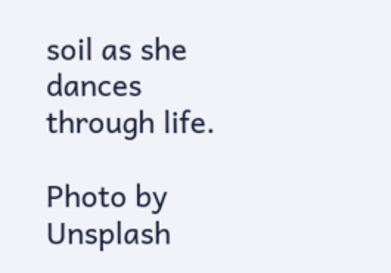soil as she dances through life.

Photo by Unsplash